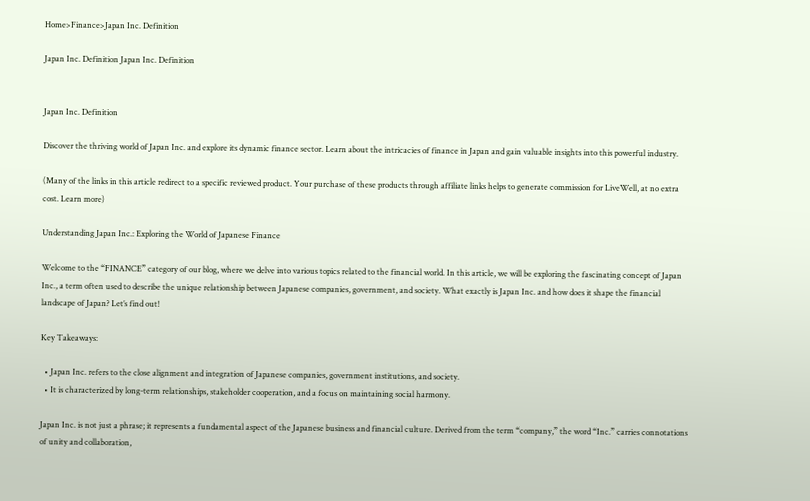Home>Finance>Japan Inc. Definition

Japan Inc. Definition Japan Inc. Definition


Japan Inc. Definition

Discover the thriving world of Japan Inc. and explore its dynamic finance sector. Learn about the intricacies of finance in Japan and gain valuable insights into this powerful industry.

(Many of the links in this article redirect to a specific reviewed product. Your purchase of these products through affiliate links helps to generate commission for LiveWell, at no extra cost. Learn more)

Understanding Japan Inc.: Exploring the World of Japanese Finance

Welcome to the “FINANCE” category of our blog, where we delve into various topics related to the financial world. In this article, we will be exploring the fascinating concept of Japan Inc., a term often used to describe the unique relationship between Japanese companies, government, and society. What exactly is Japan Inc. and how does it shape the financial landscape of Japan? Let’s find out!

Key Takeaways:

  • Japan Inc. refers to the close alignment and integration of Japanese companies, government institutions, and society.
  • It is characterized by long-term relationships, stakeholder cooperation, and a focus on maintaining social harmony.

Japan Inc. is not just a phrase; it represents a fundamental aspect of the Japanese business and financial culture. Derived from the term “company,” the word “Inc.” carries connotations of unity and collaboration,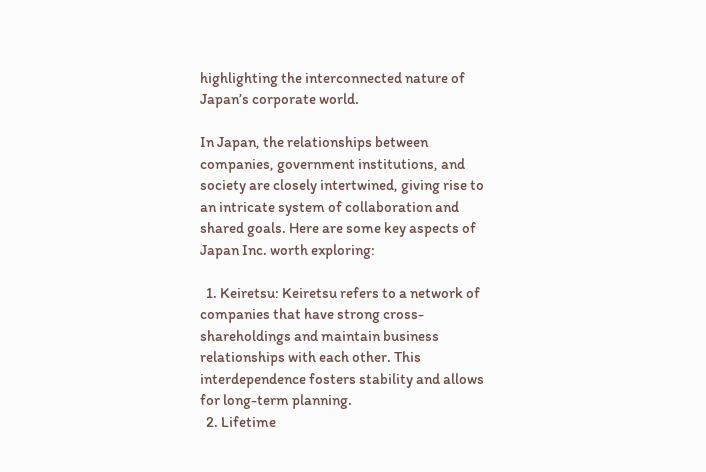highlighting the interconnected nature of Japan’s corporate world.

In Japan, the relationships between companies, government institutions, and society are closely intertwined, giving rise to an intricate system of collaboration and shared goals. Here are some key aspects of Japan Inc. worth exploring:

  1. Keiretsu: Keiretsu refers to a network of companies that have strong cross-shareholdings and maintain business relationships with each other. This interdependence fosters stability and allows for long-term planning.
  2. Lifetime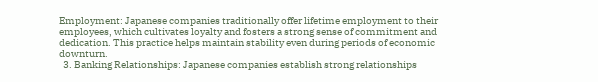Employment: Japanese companies traditionally offer lifetime employment to their employees, which cultivates loyalty and fosters a strong sense of commitment and dedication. This practice helps maintain stability even during periods of economic downturn.
  3. Banking Relationships: Japanese companies establish strong relationships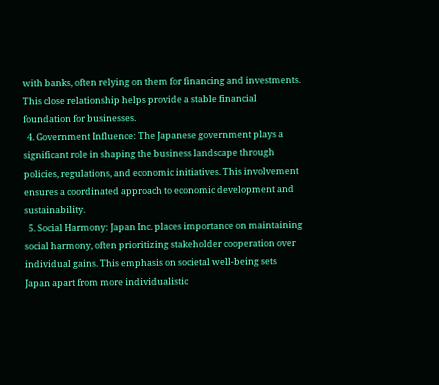with banks, often relying on them for financing and investments. This close relationship helps provide a stable financial foundation for businesses.
  4. Government Influence: The Japanese government plays a significant role in shaping the business landscape through policies, regulations, and economic initiatives. This involvement ensures a coordinated approach to economic development and sustainability.
  5. Social Harmony: Japan Inc. places importance on maintaining social harmony, often prioritizing stakeholder cooperation over individual gains. This emphasis on societal well-being sets Japan apart from more individualistic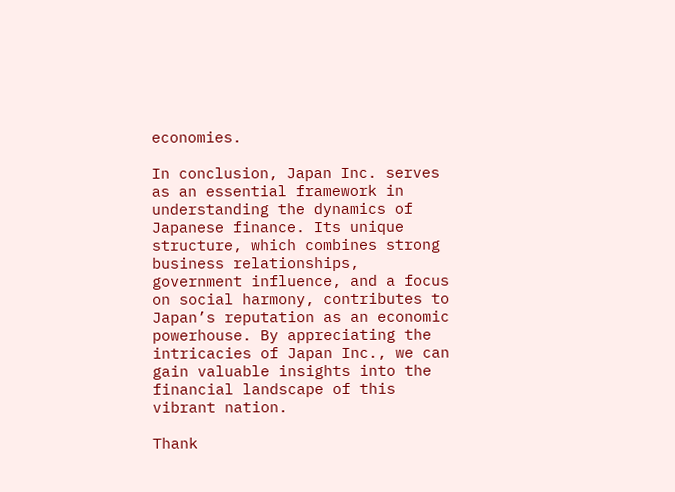economies.

In conclusion, Japan Inc. serves as an essential framework in understanding the dynamics of Japanese finance. Its unique structure, which combines strong business relationships, government influence, and a focus on social harmony, contributes to Japan’s reputation as an economic powerhouse. By appreciating the intricacies of Japan Inc., we can gain valuable insights into the financial landscape of this vibrant nation.

Thank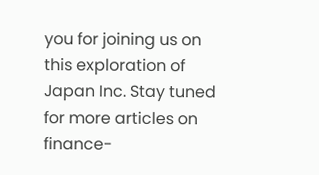you for joining us on this exploration of Japan Inc. Stay tuned for more articles on finance-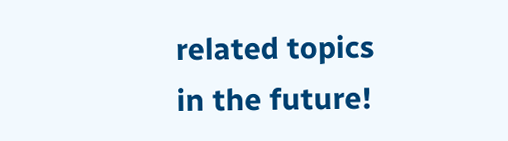related topics in the future!